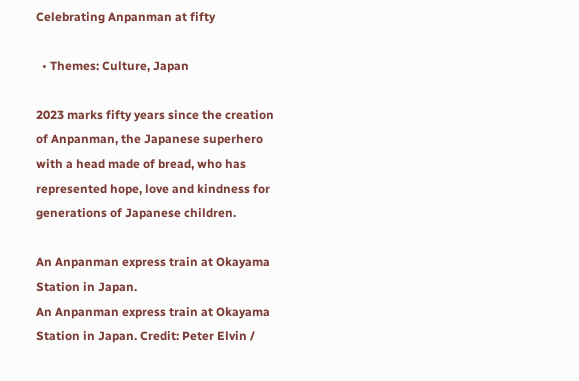Celebrating Anpanman at fifty

  • Themes: Culture, Japan

2023 marks fifty years since the creation of Anpanman, the Japanese superhero with a head made of bread, who has represented hope, love and kindness for generations of Japanese children.

An Anpanman express train at Okayama Station in Japan.
An Anpanman express train at Okayama Station in Japan. Credit: Peter Elvin /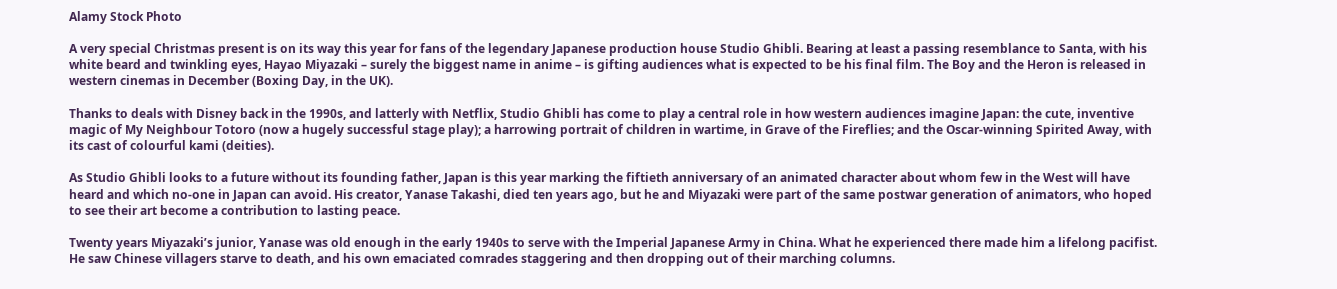Alamy Stock Photo

A very special Christmas present is on its way this year for fans of the legendary Japanese production house Studio Ghibli. Bearing at least a passing resemblance to Santa, with his white beard and twinkling eyes, Hayao Miyazaki – surely the biggest name in anime – is gifting audiences what is expected to be his final film. The Boy and the Heron is released in western cinemas in December (Boxing Day, in the UK).

Thanks to deals with Disney back in the 1990s, and latterly with Netflix, Studio Ghibli has come to play a central role in how western audiences imagine Japan: the cute, inventive magic of My Neighbour Totoro (now a hugely successful stage play); a harrowing portrait of children in wartime, in Grave of the Fireflies; and the Oscar-winning Spirited Away, with its cast of colourful kami (deities).

As Studio Ghibli looks to a future without its founding father, Japan is this year marking the fiftieth anniversary of an animated character about whom few in the West will have heard and which no-one in Japan can avoid. His creator, Yanase Takashi, died ten years ago, but he and Miyazaki were part of the same postwar generation of animators, who hoped to see their art become a contribution to lasting peace.

Twenty years Miyazaki’s junior, Yanase was old enough in the early 1940s to serve with the Imperial Japanese Army in China. What he experienced there made him a lifelong pacifist. He saw Chinese villagers starve to death, and his own emaciated comrades staggering and then dropping out of their marching columns.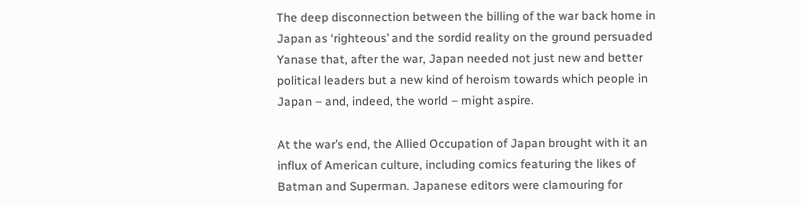The deep disconnection between the billing of the war back home in Japan as ‘righteous’ and the sordid reality on the ground persuaded Yanase that, after the war, Japan needed not just new and better political leaders but a new kind of heroism towards which people in Japan – and, indeed, the world – might aspire.

At the war’s end, the Allied Occupation of Japan brought with it an influx of American culture, including comics featuring the likes of Batman and Superman. Japanese editors were clamouring for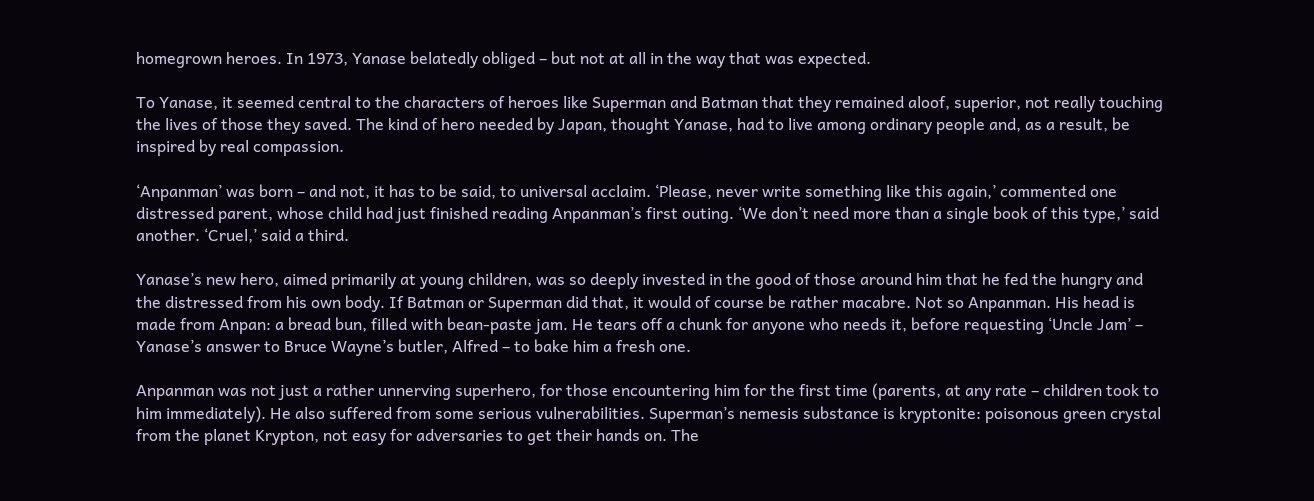homegrown heroes. In 1973, Yanase belatedly obliged – but not at all in the way that was expected.

To Yanase, it seemed central to the characters of heroes like Superman and Batman that they remained aloof, superior, not really touching the lives of those they saved. The kind of hero needed by Japan, thought Yanase, had to live among ordinary people and, as a result, be inspired by real compassion.

‘Anpanman’ was born – and not, it has to be said, to universal acclaim. ‘Please, never write something like this again,’ commented one distressed parent, whose child had just finished reading Anpanman’s first outing. ‘We don’t need more than a single book of this type,’ said another. ‘Cruel,’ said a third.

Yanase’s new hero, aimed primarily at young children, was so deeply invested in the good of those around him that he fed the hungry and the distressed from his own body. If Batman or Superman did that, it would of course be rather macabre. Not so Anpanman. His head is made from Anpan: a bread bun, filled with bean-paste jam. He tears off a chunk for anyone who needs it, before requesting ‘Uncle Jam’ – Yanase’s answer to Bruce Wayne’s butler, Alfred – to bake him a fresh one.

Anpanman was not just a rather unnerving superhero, for those encountering him for the first time (parents, at any rate – children took to him immediately). He also suffered from some serious vulnerabilities. Superman’s nemesis substance is kryptonite: poisonous green crystal from the planet Krypton, not easy for adversaries to get their hands on. The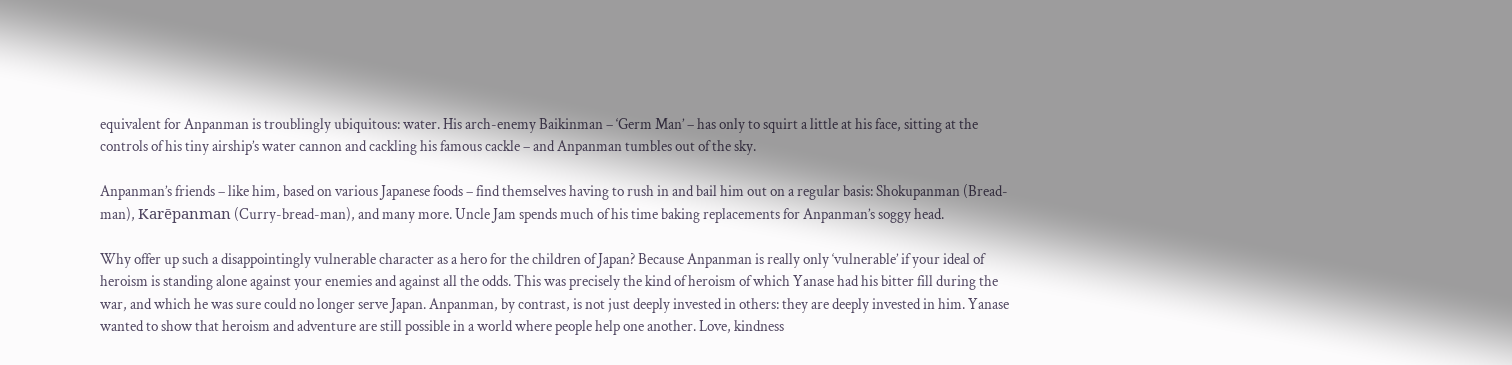equivalent for Anpanman is troublingly ubiquitous: water. His arch-enemy Baikinman – ‘Germ Man’ – has only to squirt a little at his face, sitting at the controls of his tiny airship’s water cannon and cackling his famous cackle – and Anpanman tumbles out of the sky.

Anpanman’s friends – like him, based on various Japanese foods – find themselves having to rush in and bail him out on a regular basis: Shokupanman (Bread-man), Karēpanman (Curry-bread-man), and many more. Uncle Jam spends much of his time baking replacements for Anpanman’s soggy head.

Why offer up such a disappointingly vulnerable character as a hero for the children of Japan? Because Anpanman is really only ‘vulnerable’ if your ideal of heroism is standing alone against your enemies and against all the odds. This was precisely the kind of heroism of which Yanase had his bitter fill during the war, and which he was sure could no longer serve Japan. Anpanman, by contrast, is not just deeply invested in others: they are deeply invested in him. Yanase wanted to show that heroism and adventure are still possible in a world where people help one another. Love, kindness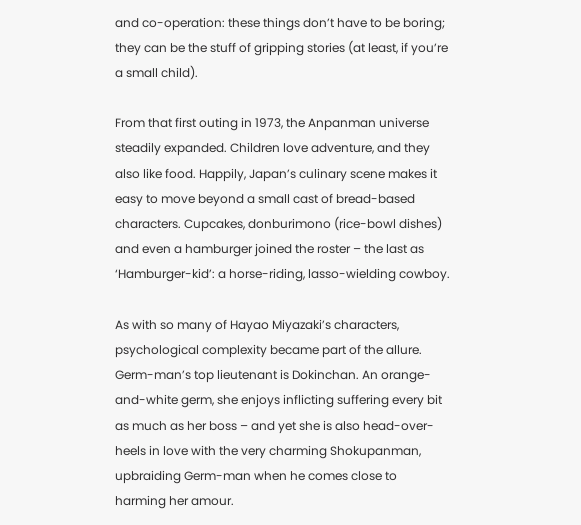and co-operation: these things don’t have to be boring; they can be the stuff of gripping stories (at least, if you’re a small child).

From that first outing in 1973, the Anpanman universe steadily expanded. Children love adventure, and they also like food. Happily, Japan’s culinary scene makes it easy to move beyond a small cast of bread-based characters. Cupcakes, donburimono (rice-bowl dishes) and even a hamburger joined the roster – the last as ‘Hamburger-kid’: a horse-riding, lasso-wielding cowboy.

As with so many of Hayao Miyazaki’s characters, psychological complexity became part of the allure. Germ-man’s top lieutenant is Dokinchan. An orange-and-white germ, she enjoys inflicting suffering every bit as much as her boss – and yet she is also head-over-heels in love with the very charming Shokupanman, upbraiding Germ-man when he comes close to harming her amour.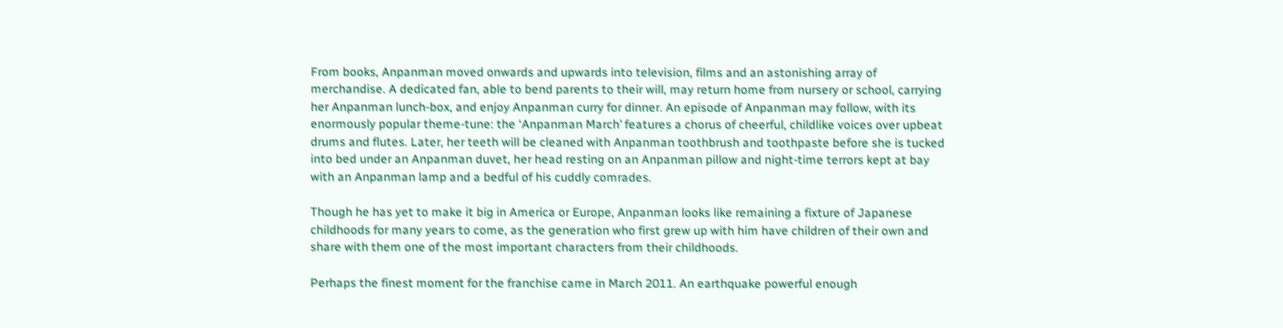From books, Anpanman moved onwards and upwards into television, films and an astonishing array of merchandise. A dedicated fan, able to bend parents to their will, may return home from nursery or school, carrying her Anpanman lunch-box, and enjoy Anpanman curry for dinner. An episode of Anpanman may follow, with its enormously popular theme-tune: the ‘Anpanman March’ features a chorus of cheerful, childlike voices over upbeat drums and flutes. Later, her teeth will be cleaned with Anpanman toothbrush and toothpaste before she is tucked into bed under an Anpanman duvet, her head resting on an Anpanman pillow and night-time terrors kept at bay with an Anpanman lamp and a bedful of his cuddly comrades.

Though he has yet to make it big in America or Europe, Anpanman looks like remaining a fixture of Japanese childhoods for many years to come, as the generation who first grew up with him have children of their own and share with them one of the most important characters from their childhoods.

Perhaps the finest moment for the franchise came in March 2011. An earthquake powerful enough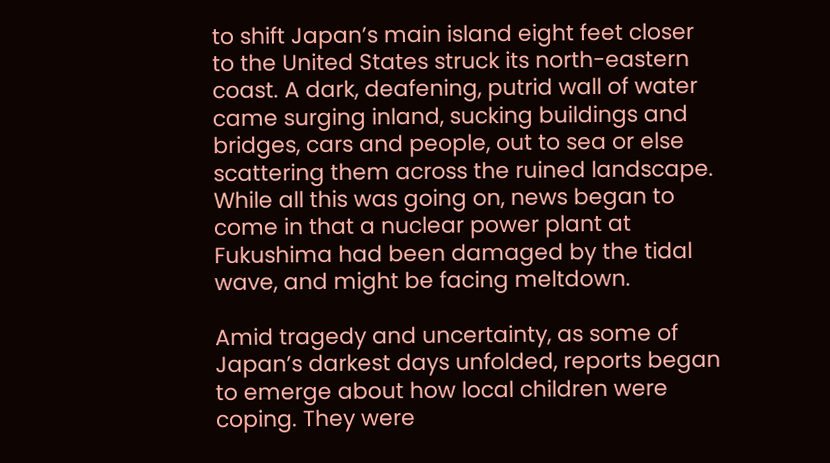to shift Japan’s main island eight feet closer to the United States struck its north-eastern coast. A dark, deafening, putrid wall of water came surging inland, sucking buildings and bridges, cars and people, out to sea or else scattering them across the ruined landscape. While all this was going on, news began to come in that a nuclear power plant at Fukushima had been damaged by the tidal wave, and might be facing meltdown.

Amid tragedy and uncertainty, as some of Japan’s darkest days unfolded, reports began to emerge about how local children were coping. They were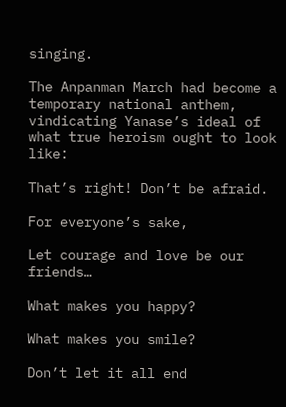singing.

The Anpanman March had become a temporary national anthem, vindicating Yanase’s ideal of what true heroism ought to look like:

That’s right! Don’t be afraid.

For everyone’s sake,

Let courage and love be our friends…

What makes you happy?

What makes you smile?

Don’t let it all end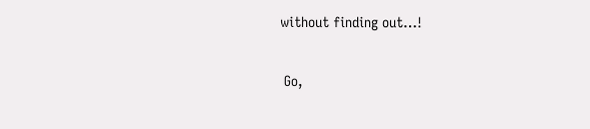without finding out…!

 Go,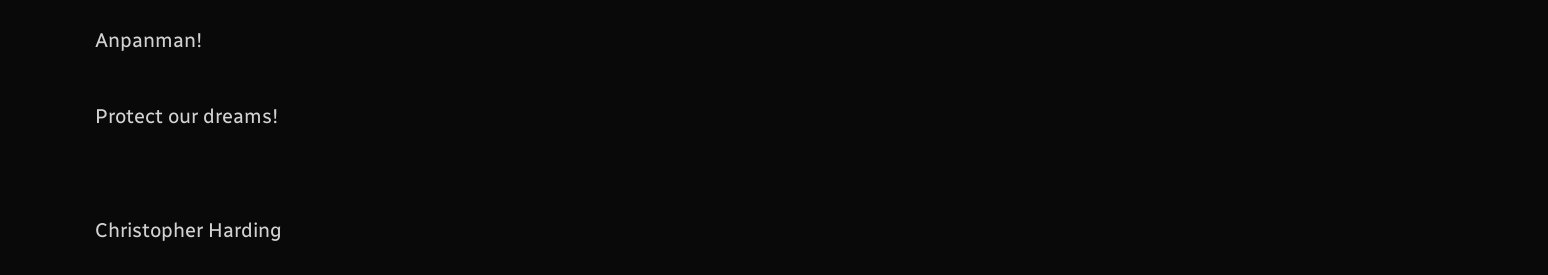Anpanman!

Protect our dreams!


Christopher Harding